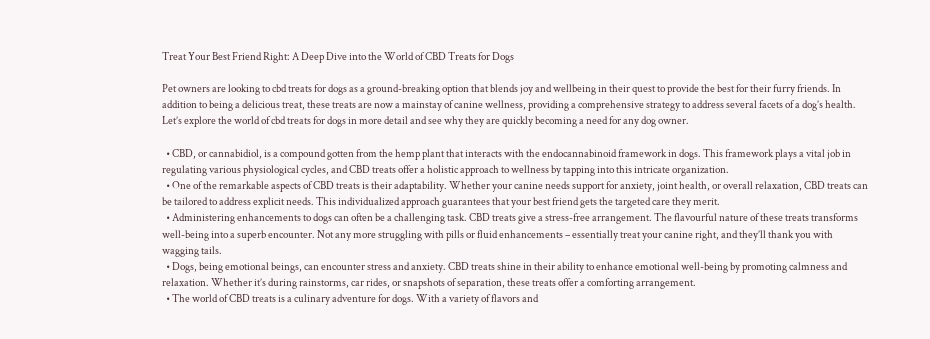Treat Your Best Friend Right: A Deep Dive into the World of CBD Treats for Dogs

Pet owners are looking to cbd treats for dogs as a ground-breaking option that blends joy and wellbeing in their quest to provide the best for their furry friends. In addition to being a delicious treat, these treats are now a mainstay of canine wellness, providing a comprehensive strategy to address several facets of a dog’s health. Let’s explore the world of cbd treats for dogs in more detail and see why they are quickly becoming a need for any dog owner.

  • CBD, or cannabidiol, is a compound gotten from the hemp plant that interacts with the endocannabinoid framework in dogs. This framework plays a vital job in regulating various physiological cycles, and CBD treats offer a holistic approach to wellness by tapping into this intricate organization.
  • One of the remarkable aspects of CBD treats is their adaptability. Whether your canine needs support for anxiety, joint health, or overall relaxation, CBD treats can be tailored to address explicit needs. This individualized approach guarantees that your best friend gets the targeted care they merit.
  • Administering enhancements to dogs can often be a challenging task. CBD treats give a stress-free arrangement. The flavourful nature of these treats transforms well-being into a superb encounter. Not any more struggling with pills or fluid enhancements – essentially treat your canine right, and they’ll thank you with wagging tails.
  • Dogs, being emotional beings, can encounter stress and anxiety. CBD treats shine in their ability to enhance emotional well-being by promoting calmness and relaxation. Whether it’s during rainstorms, car rides, or snapshots of separation, these treats offer a comforting arrangement.
  • The world of CBD treats is a culinary adventure for dogs. With a variety of flavors and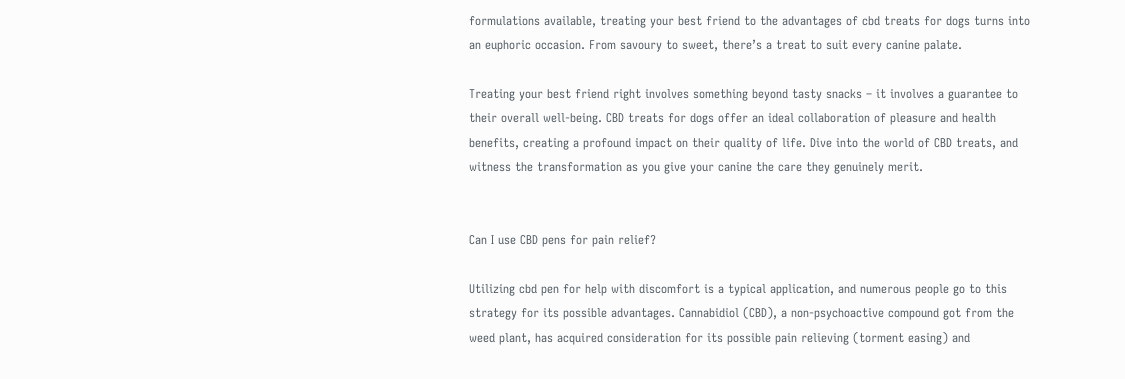formulations available, treating your best friend to the advantages of cbd treats for dogs turns into an euphoric occasion. From savoury to sweet, there’s a treat to suit every canine palate.

Treating your best friend right involves something beyond tasty snacks – it involves a guarantee to their overall well-being. CBD treats for dogs offer an ideal collaboration of pleasure and health benefits, creating a profound impact on their quality of life. Dive into the world of CBD treats, and witness the transformation as you give your canine the care they genuinely merit.


Can I use CBD pens for pain relief?

Utilizing cbd pen for help with discomfort is a typical application, and numerous people go to this strategy for its possible advantages. Cannabidiol (CBD), a non-psychoactive compound got from the weed plant, has acquired consideration for its possible pain relieving (torment easing) and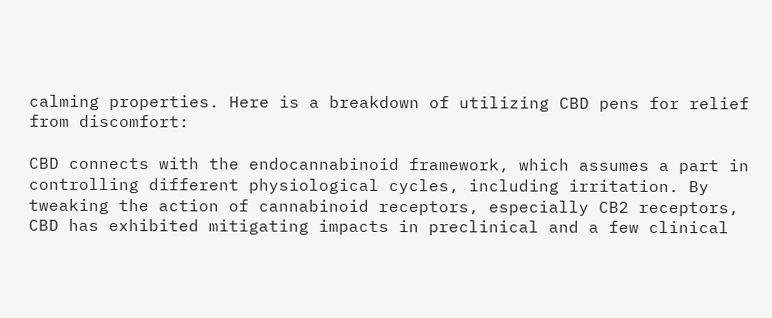calming properties. Here is a breakdown of utilizing CBD pens for relief from discomfort:

CBD connects with the endocannabinoid framework, which assumes a part in controlling different physiological cycles, including irritation. By tweaking the action of cannabinoid receptors, especially CB2 receptors, CBD has exhibited mitigating impacts in preclinical and a few clinical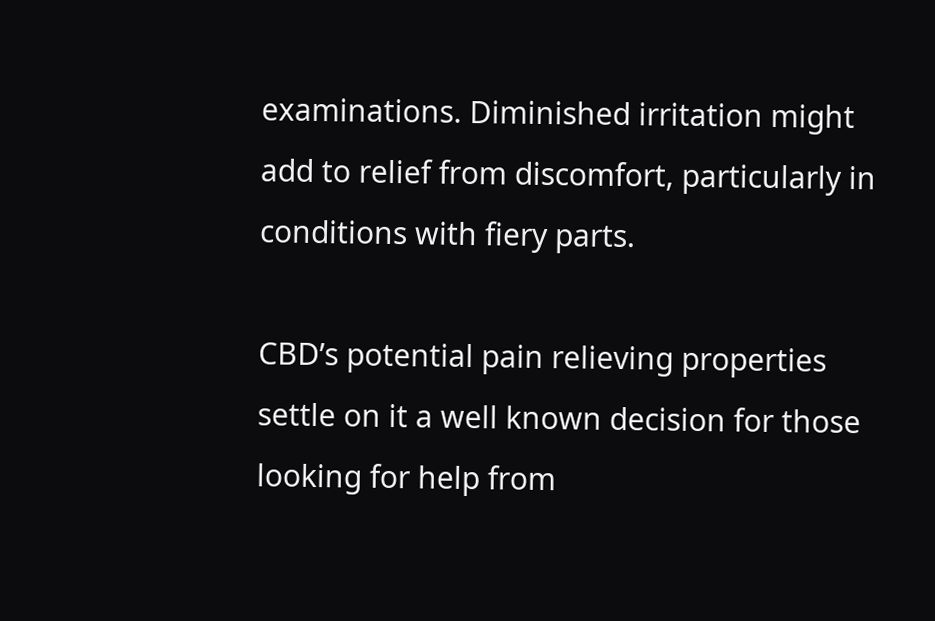examinations. Diminished irritation might add to relief from discomfort, particularly in conditions with fiery parts.

CBD’s potential pain relieving properties settle on it a well known decision for those looking for help from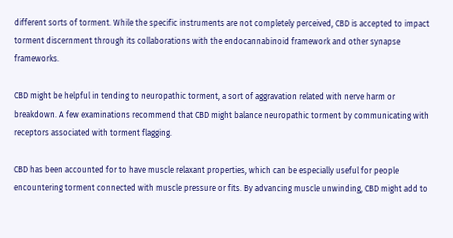different sorts of torment. While the specific instruments are not completely perceived, CBD is accepted to impact torment discernment through its collaborations with the endocannabinoid framework and other synapse frameworks.

CBD might be helpful in tending to neuropathic torment, a sort of aggravation related with nerve harm or breakdown. A few examinations recommend that CBD might balance neuropathic torment by communicating with receptors associated with torment flagging.

CBD has been accounted for to have muscle relaxant properties, which can be especially useful for people encountering torment connected with muscle pressure or fits. By advancing muscle unwinding, CBD might add to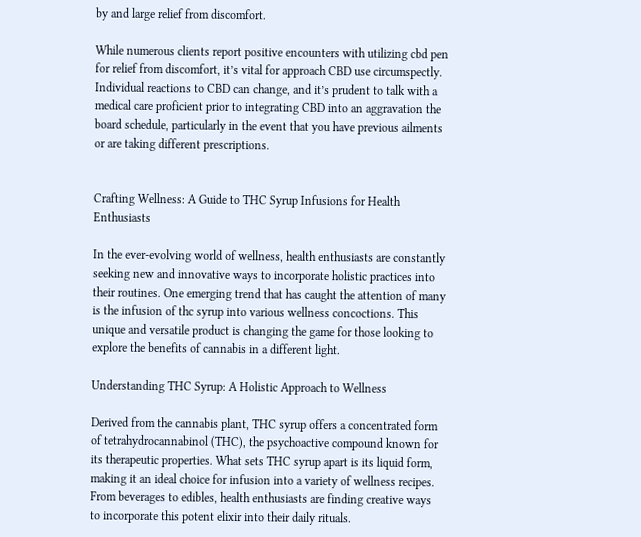by and large relief from discomfort.

While numerous clients report positive encounters with utilizing cbd pen for relief from discomfort, it’s vital for approach CBD use circumspectly. Individual reactions to CBD can change, and it’s prudent to talk with a medical care proficient prior to integrating CBD into an aggravation the board schedule, particularly in the event that you have previous ailments or are taking different prescriptions.


Crafting Wellness: A Guide to THC Syrup Infusions for Health Enthusiasts

In the ever-evolving world of wellness, health enthusiasts are constantly seeking new and innovative ways to incorporate holistic practices into their routines. One emerging trend that has caught the attention of many is the infusion of thc syrup into various wellness concoctions. This unique and versatile product is changing the game for those looking to explore the benefits of cannabis in a different light.

Understanding THC Syrup: A Holistic Approach to Wellness

Derived from the cannabis plant, THC syrup offers a concentrated form of tetrahydrocannabinol (THC), the psychoactive compound known for its therapeutic properties. What sets THC syrup apart is its liquid form, making it an ideal choice for infusion into a variety of wellness recipes. From beverages to edibles, health enthusiasts are finding creative ways to incorporate this potent elixir into their daily rituals.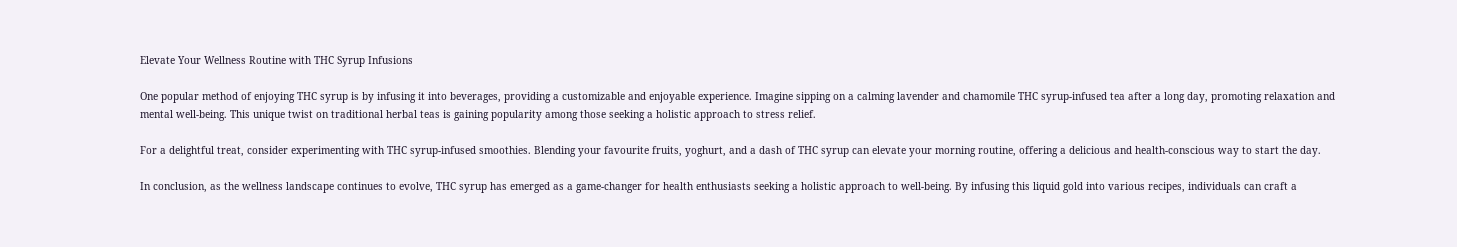Elevate Your Wellness Routine with THC Syrup Infusions

One popular method of enjoying THC syrup is by infusing it into beverages, providing a customizable and enjoyable experience. Imagine sipping on a calming lavender and chamomile THC syrup-infused tea after a long day, promoting relaxation and mental well-being. This unique twist on traditional herbal teas is gaining popularity among those seeking a holistic approach to stress relief.

For a delightful treat, consider experimenting with THC syrup-infused smoothies. Blending your favourite fruits, yoghurt, and a dash of THC syrup can elevate your morning routine, offering a delicious and health-conscious way to start the day.

In conclusion, as the wellness landscape continues to evolve, THC syrup has emerged as a game-changer for health enthusiasts seeking a holistic approach to well-being. By infusing this liquid gold into various recipes, individuals can craft a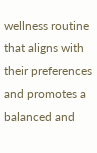wellness routine that aligns with their preferences and promotes a balanced and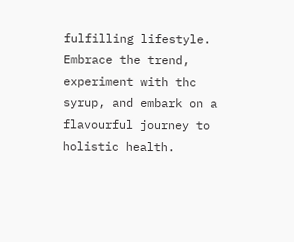fulfilling lifestyle. Embrace the trend, experiment with thc syrup, and embark on a flavourful journey to holistic health.